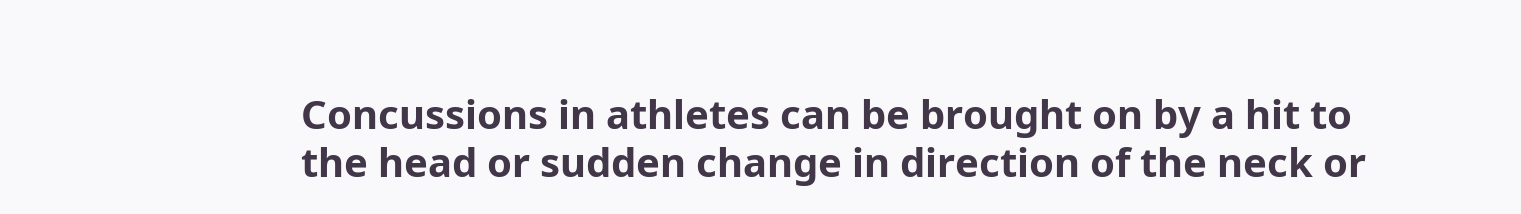Concussions in athletes can be brought on by a hit to the head or sudden change in direction of the neck or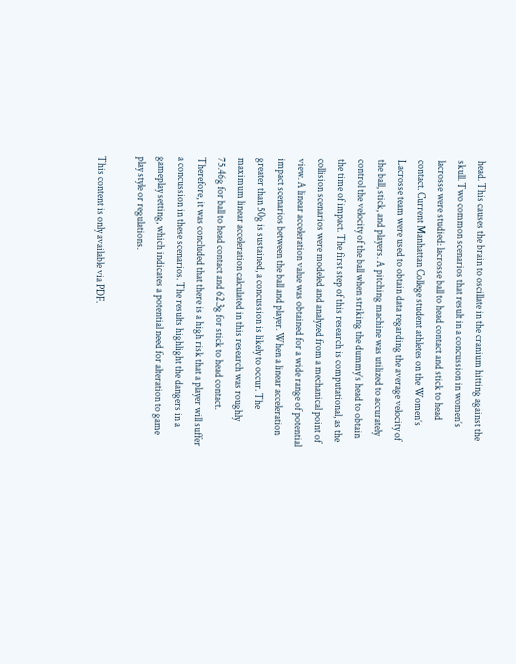head. This causes the brain to oscillate in the cranium hitting against the skull. Two common scenarios that result in a concussion in women’s lacrosse were studied: lacrosse ball to head contact and stick to head contact. Current Manhattan College student athletes on the Women’s Lacrosse team were used to obtain data regarding the average velocity of the ball, stick, and players. A pitching machine was utilized to accurately control the velocity of the ball when striking the dummy’s head to obtain the time of impact. The first step of this research is computational, as the collision scenarios were modeled and analyzed from a mechanical point of view. A linear acceleration value was obtained for a wide range of potential impact scenarios between the ball and player. When a linear acceleration greater than 50g is sustained, a concussion is likely to occur. The maximum linear acceleration calculated in this research was roughly 75.46g for ball to head contact and 62.3g for stick to head contact. Therefore, it was concluded that there is a high risk that a player will suffer a concussion in these scenarios. The results highlight the dangers in a gameplay setting, which indicates a potential need for alteration to game play style or regulations.

This content is only available via PDF.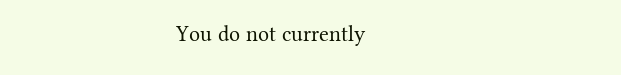You do not currently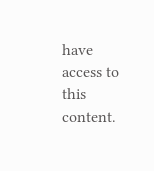have access to this content.